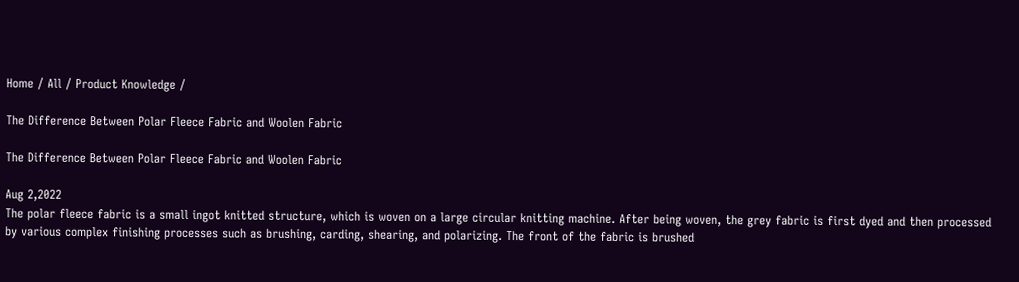Home / All / Product Knowledge /

The Difference Between Polar Fleece Fabric and Woolen Fabric

The Difference Between Polar Fleece Fabric and Woolen Fabric

Aug 2,2022
The polar fleece fabric is a small ingot knitted structure, which is woven on a large circular knitting machine. After being woven, the grey fabric is first dyed and then processed by various complex finishing processes such as brushing, carding, shearing, and polarizing. The front of the fabric is brushed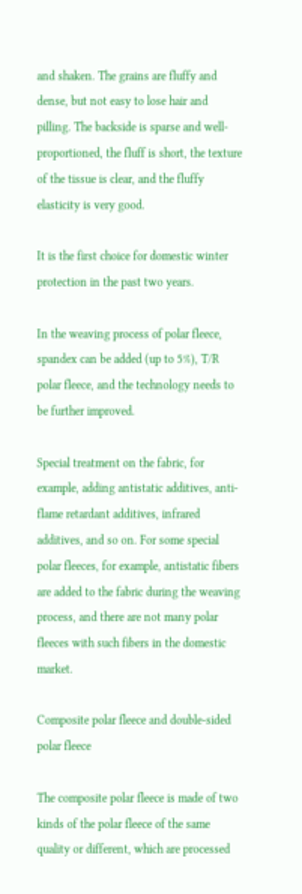and shaken. The grains are fluffy and dense, but not easy to lose hair and pilling. The backside is sparse and well-proportioned, the fluff is short, the texture of the tissue is clear, and the fluffy elasticity is very good.

It is the first choice for domestic winter protection in the past two years.

In the weaving process of polar fleece, spandex can be added (up to 5%), T/R polar fleece, and the technology needs to be further improved.

Special treatment on the fabric, for example, adding antistatic additives, anti-flame retardant additives, infrared additives, and so on. For some special polar fleeces, for example, antistatic fibers are added to the fabric during the weaving process, and there are not many polar fleeces with such fibers in the domestic market.

Composite polar fleece and double-sided polar fleece

The composite polar fleece is made of two kinds of the polar fleece of the same quality or different, which are processed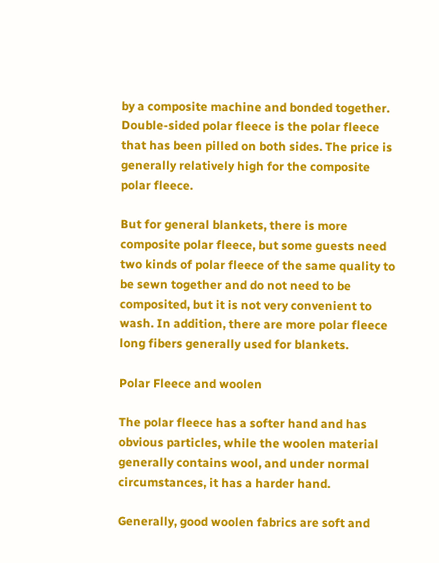by a composite machine and bonded together. Double-sided polar fleece is the polar fleece that has been pilled on both sides. The price is generally relatively high for the composite polar fleece.

But for general blankets, there is more composite polar fleece, but some guests need two kinds of polar fleece of the same quality to be sewn together and do not need to be composited, but it is not very convenient to wash. In addition, there are more polar fleece long fibers generally used for blankets.

Polar Fleece and woolen

The polar fleece has a softer hand and has obvious particles, while the woolen material generally contains wool, and under normal circumstances, it has a harder hand.

Generally, good woolen fabrics are soft and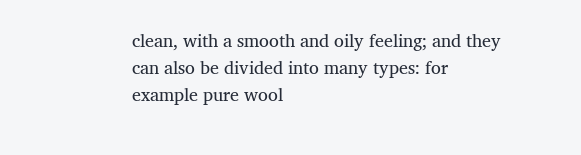clean, with a smooth and oily feeling; and they can also be divided into many types: for example pure wool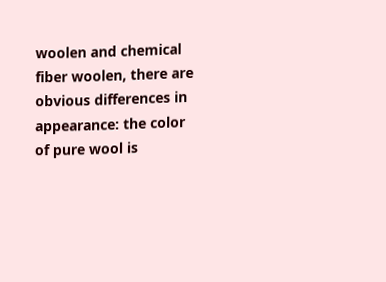woolen and chemical fiber woolen, there are obvious differences in appearance: the color of pure wool is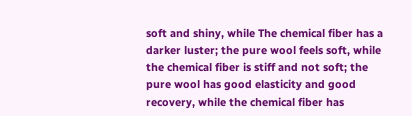soft and shiny, while The chemical fiber has a darker luster; the pure wool feels soft, while the chemical fiber is stiff and not soft; the pure wool has good elasticity and good recovery, while the chemical fiber has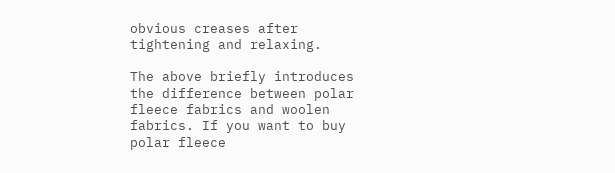obvious creases after tightening and relaxing.

The above briefly introduces the difference between polar fleece fabrics and woolen fabrics. If you want to buy polar fleece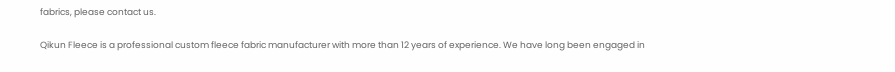fabrics, please contact us.

Qikun Fleece is a professional custom fleece fabric manufacturer with more than 12 years of experience. We have long been engaged in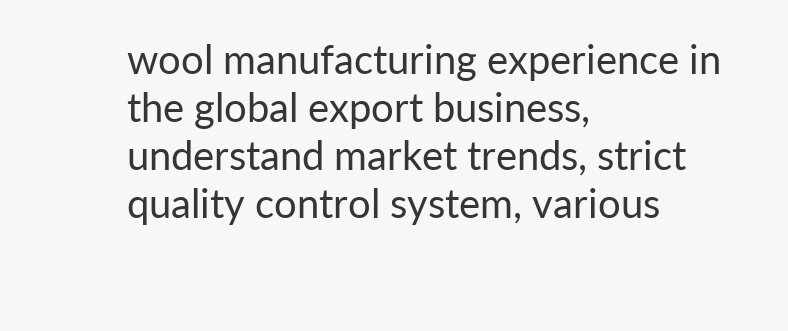wool manufacturing experience in the global export business, understand market trends, strict quality control system, various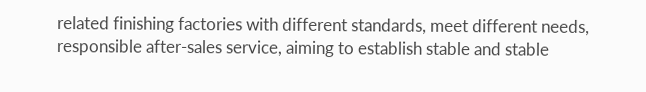related finishing factories with different standards, meet different needs, responsible after-sales service, aiming to establish stable and stable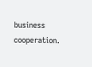business cooperation.